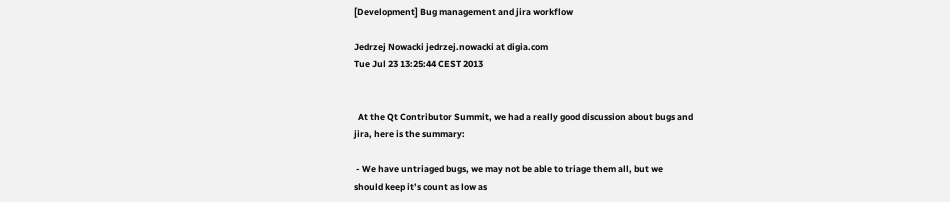[Development] Bug management and jira workflow

Jedrzej Nowacki jedrzej.nowacki at digia.com
Tue Jul 23 13:25:44 CEST 2013


  At the Qt Contributor Summit, we had a really good discussion about bugs and
jira, here is the summary:

 - We have untriaged bugs, we may not be able to triage them all, but we
should keep it’s count as low as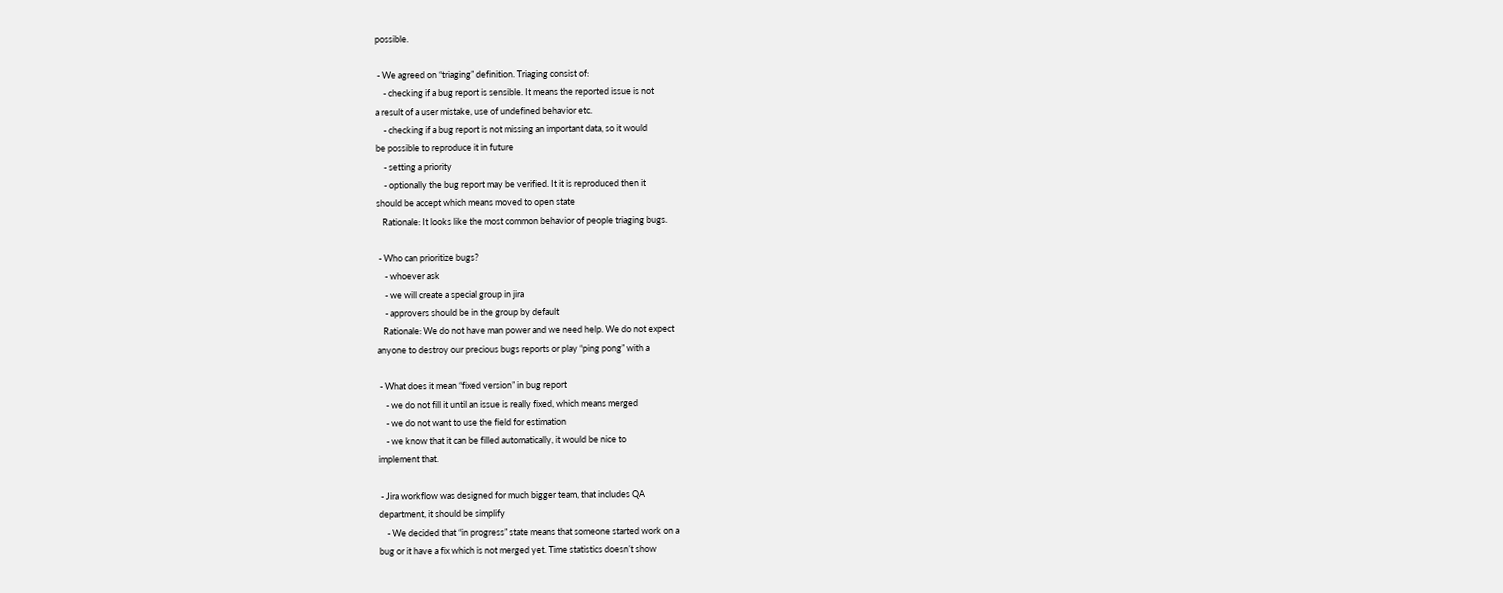possible.

 - We agreed on “triaging” definition. Triaging consist of:
    - checking if a bug report is sensible. It means the reported issue is not
a result of a user mistake, use of undefined behavior etc.
    - checking if a bug report is not missing an important data, so it would
be possible to reproduce it in future
    - setting a priority
    - optionally the bug report may be verified. It it is reproduced then it
should be accept which means moved to open state
   Rationale: It looks like the most common behavior of people triaging bugs.

 - Who can prioritize bugs?
    - whoever ask
    - we will create a special group in jira
    - approvers should be in the group by default
   Rationale: We do not have man power and we need help. We do not expect
anyone to destroy our precious bugs reports or play “ping pong” with a

 - What does it mean “fixed version” in bug report
    - we do not fill it until an issue is really fixed, which means merged
    - we do not want to use the field for estimation
    - we know that it can be filled automatically, it would be nice to
implement that.

 - Jira workflow was designed for much bigger team, that includes QA
department, it should be simplify
    - We decided that “in progress” state means that someone started work on a
bug or it have a fix which is not merged yet. Time statistics doesn’t show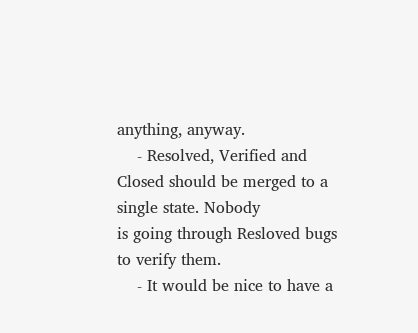anything, anyway.
    - Resolved, Verified and Closed should be merged to a single state. Nobody
is going through Resloved bugs to verify them.
    - It would be nice to have a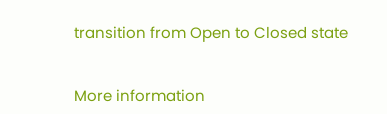transition from Open to Closed state


More information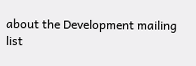about the Development mailing list